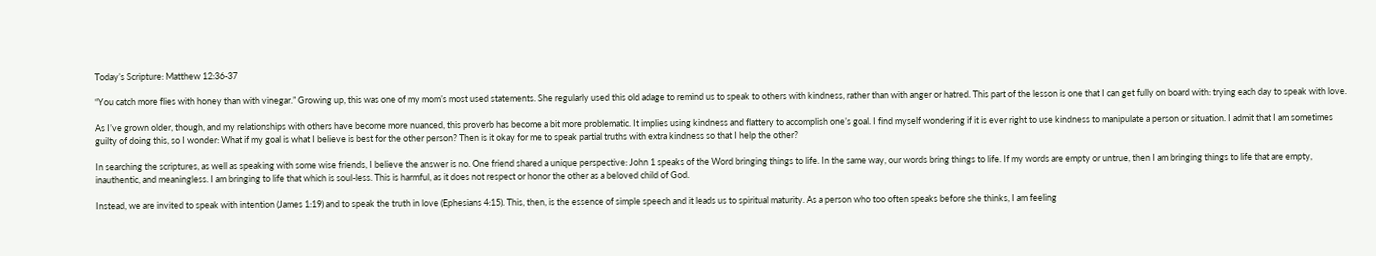Today’s Scripture: Matthew 12:36-37

“You catch more flies with honey than with vinegar.” Growing up, this was one of my mom’s most used statements. She regularly used this old adage to remind us to speak to others with kindness, rather than with anger or hatred. This part of the lesson is one that I can get fully on board with: trying each day to speak with love.

As I’ve grown older, though, and my relationships with others have become more nuanced, this proverb has become a bit more problematic. It implies using kindness and flattery to accomplish one’s goal. I find myself wondering if it is ever right to use kindness to manipulate a person or situation. I admit that I am sometimes guilty of doing this, so I wonder: What if my goal is what I believe is best for the other person? Then is it okay for me to speak partial truths with extra kindness so that I help the other?

In searching the scriptures, as well as speaking with some wise friends, I believe the answer is no. One friend shared a unique perspective: John 1 speaks of the Word bringing things to life. In the same way, our words bring things to life. If my words are empty or untrue, then I am bringing things to life that are empty, inauthentic, and meaningless. I am bringing to life that which is soul-less. This is harmful, as it does not respect or honor the other as a beloved child of God.

Instead, we are invited to speak with intention (James 1:19) and to speak the truth in love (Ephesians 4:15). This, then, is the essence of simple speech and it leads us to spiritual maturity. As a person who too often speaks before she thinks, I am feeling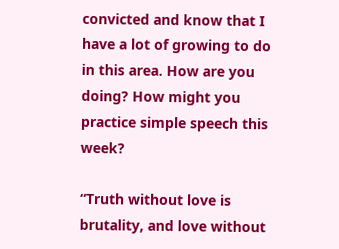convicted and know that I have a lot of growing to do in this area. How are you doing? How might you practice simple speech this week?

“Truth without love is brutality, and love without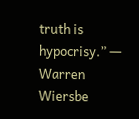truth is hypocrisy.” ― Warren Wiersbe